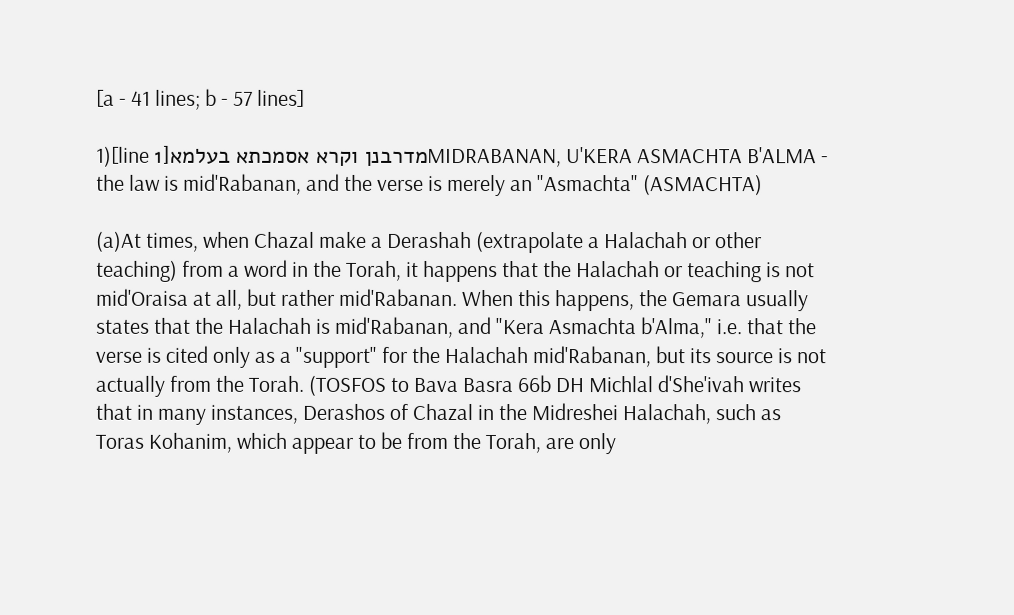[a - 41 lines; b - 57 lines]

1)[line 1]מדרבנן וקרא אסמכתא בעלמאMIDRABANAN, U'KERA ASMACHTA B'ALMA - the law is mid'Rabanan, and the verse is merely an "Asmachta" (ASMACHTA)

(a)At times, when Chazal make a Derashah (extrapolate a Halachah or other teaching) from a word in the Torah, it happens that the Halachah or teaching is not mid'Oraisa at all, but rather mid'Rabanan. When this happens, the Gemara usually states that the Halachah is mid'Rabanan, and "Kera Asmachta b'Alma," i.e. that the verse is cited only as a "support" for the Halachah mid'Rabanan, but its source is not actually from the Torah. (TOSFOS to Bava Basra 66b DH Michlal d'She'ivah writes that in many instances, Derashos of Chazal in the Midreshei Halachah, such as Toras Kohanim, which appear to be from the Torah, are only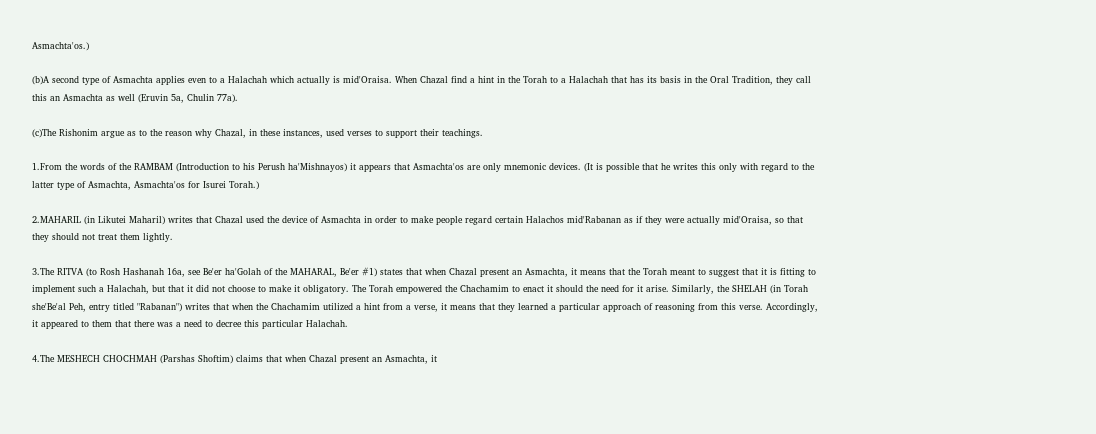Asmachta'os.)

(b)A second type of Asmachta applies even to a Halachah which actually is mid'Oraisa. When Chazal find a hint in the Torah to a Halachah that has its basis in the Oral Tradition, they call this an Asmachta as well (Eruvin 5a, Chulin 77a).

(c)The Rishonim argue as to the reason why Chazal, in these instances, used verses to support their teachings.

1.From the words of the RAMBAM (Introduction to his Perush ha'Mishnayos) it appears that Asmachta'os are only mnemonic devices. (It is possible that he writes this only with regard to the latter type of Asmachta, Asmachta'os for Isurei Torah.)

2.MAHARIL (in Likutei Maharil) writes that Chazal used the device of Asmachta in order to make people regard certain Halachos mid'Rabanan as if they were actually mid'Oraisa, so that they should not treat them lightly.

3.The RITVA (to Rosh Hashanah 16a, see Be'er ha'Golah of the MAHARAL, Be'er #1) states that when Chazal present an Asmachta, it means that the Torah meant to suggest that it is fitting to implement such a Halachah, but that it did not choose to make it obligatory. The Torah empowered the Chachamim to enact it should the need for it arise. Similarly, the SHELAH (in Torah she'Be'al Peh, entry titled "Rabanan") writes that when the Chachamim utilized a hint from a verse, it means that they learned a particular approach of reasoning from this verse. Accordingly, it appeared to them that there was a need to decree this particular Halachah.

4.The MESHECH CHOCHMAH (Parshas Shoftim) claims that when Chazal present an Asmachta, it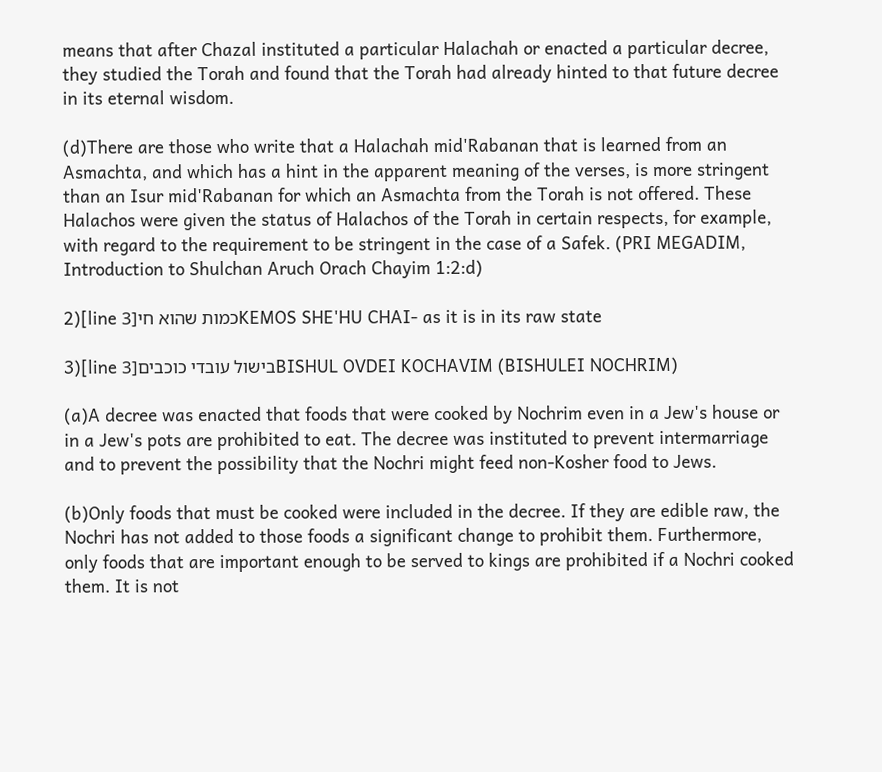means that after Chazal instituted a particular Halachah or enacted a particular decree, they studied the Torah and found that the Torah had already hinted to that future decree in its eternal wisdom.

(d)There are those who write that a Halachah mid'Rabanan that is learned from an Asmachta, and which has a hint in the apparent meaning of the verses, is more stringent than an Isur mid'Rabanan for which an Asmachta from the Torah is not offered. These Halachos were given the status of Halachos of the Torah in certain respects, for example, with regard to the requirement to be stringent in the case of a Safek. (PRI MEGADIM, Introduction to Shulchan Aruch Orach Chayim 1:2:d)

2)[line 3]כמות שהוא חיKEMOS SHE'HU CHAI- as it is in its raw state

3)[line 3]בישול עובדי כוכביםBISHUL OVDEI KOCHAVIM (BISHULEI NOCHRIM)

(a)A decree was enacted that foods that were cooked by Nochrim even in a Jew's house or in a Jew's pots are prohibited to eat. The decree was instituted to prevent intermarriage and to prevent the possibility that the Nochri might feed non-Kosher food to Jews.

(b)Only foods that must be cooked were included in the decree. If they are edible raw, the Nochri has not added to those foods a significant change to prohibit them. Furthermore, only foods that are important enough to be served to kings are prohibited if a Nochri cooked them. It is not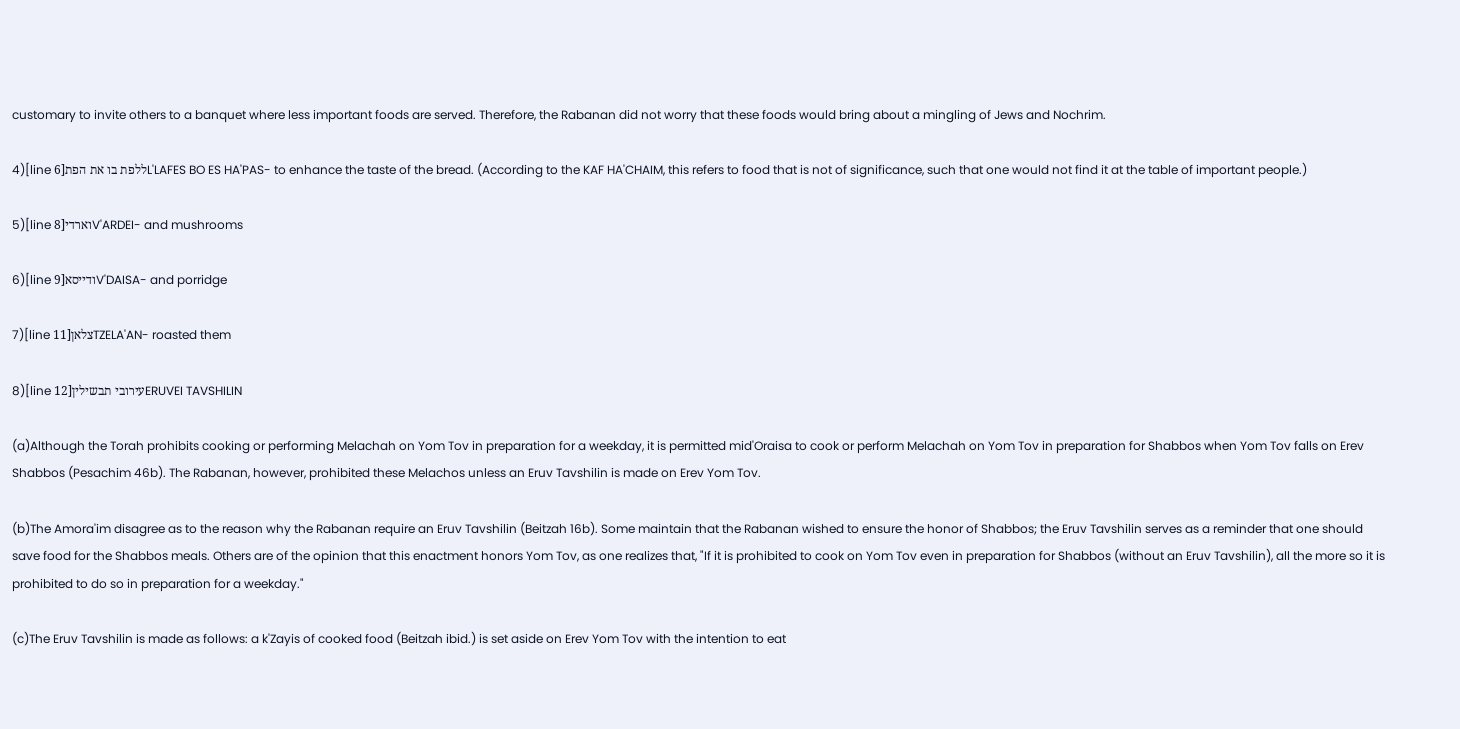customary to invite others to a banquet where less important foods are served. Therefore, the Rabanan did not worry that these foods would bring about a mingling of Jews and Nochrim.

4)[line 6]ללפת בו את הפתL'LAFES BO ES HA'PAS- to enhance the taste of the bread. (According to the KAF HA'CHAIM, this refers to food that is not of significance, such that one would not find it at the table of important people.)

5)[line 8]וארדיV'ARDEI- and mushrooms

6)[line 9]ודייסאV'DAISA- and porridge

7)[line 11]צלאןTZELA'AN- roasted them

8)[line 12]עירובי תבשיליןERUVEI TAVSHILIN

(a)Although the Torah prohibits cooking or performing Melachah on Yom Tov in preparation for a weekday, it is permitted mid'Oraisa to cook or perform Melachah on Yom Tov in preparation for Shabbos when Yom Tov falls on Erev Shabbos (Pesachim 46b). The Rabanan, however, prohibited these Melachos unless an Eruv Tavshilin is made on Erev Yom Tov.

(b)The Amora'im disagree as to the reason why the Rabanan require an Eruv Tavshilin (Beitzah 16b). Some maintain that the Rabanan wished to ensure the honor of Shabbos; the Eruv Tavshilin serves as a reminder that one should save food for the Shabbos meals. Others are of the opinion that this enactment honors Yom Tov, as one realizes that, "If it is prohibited to cook on Yom Tov even in preparation for Shabbos (without an Eruv Tavshilin), all the more so it is prohibited to do so in preparation for a weekday."

(c)The Eruv Tavshilin is made as follows: a k'Zayis of cooked food (Beitzah ibid.) is set aside on Erev Yom Tov with the intention to eat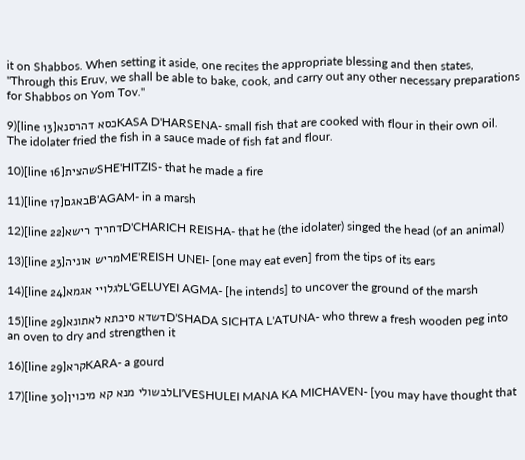it on Shabbos. When setting it aside, one recites the appropriate blessing and then states, "Through this Eruv, we shall be able to bake, cook, and carry out any other necessary preparations for Shabbos on Yom Tov."

9)[line 13]כסא דהרסנאKASA D'HARSENA- small fish that are cooked with flour in their own oil. The idolater fried the fish in a sauce made of fish fat and flour.

10)[line 16]שהציתSHE'HITZIS- that he made a fire

11)[line 17]באגםB'AGAM- in a marsh

12)[line 22]דחריך רישאD'CHARICH REISHA- that he (the idolater) singed the head (of an animal)

13)[line 23]מריש אוניהME'REISH UNEI- [one may eat even] from the tips of its ears

14)[line 24]לגלויי אגמאL'GELUYEI AGMA- [he intends] to uncover the ground of the marsh

15)[line 29]דשדא סיכתא לאתונאD'SHADA SICHTA L'ATUNA- who threw a fresh wooden peg into an oven to dry and strengthen it

16)[line 29]קראKARA- a gourd

17)[line 30]לבשולי מנא קא מיכויןLI'VESHULEI MANA KA MICHAVEN- [you may have thought that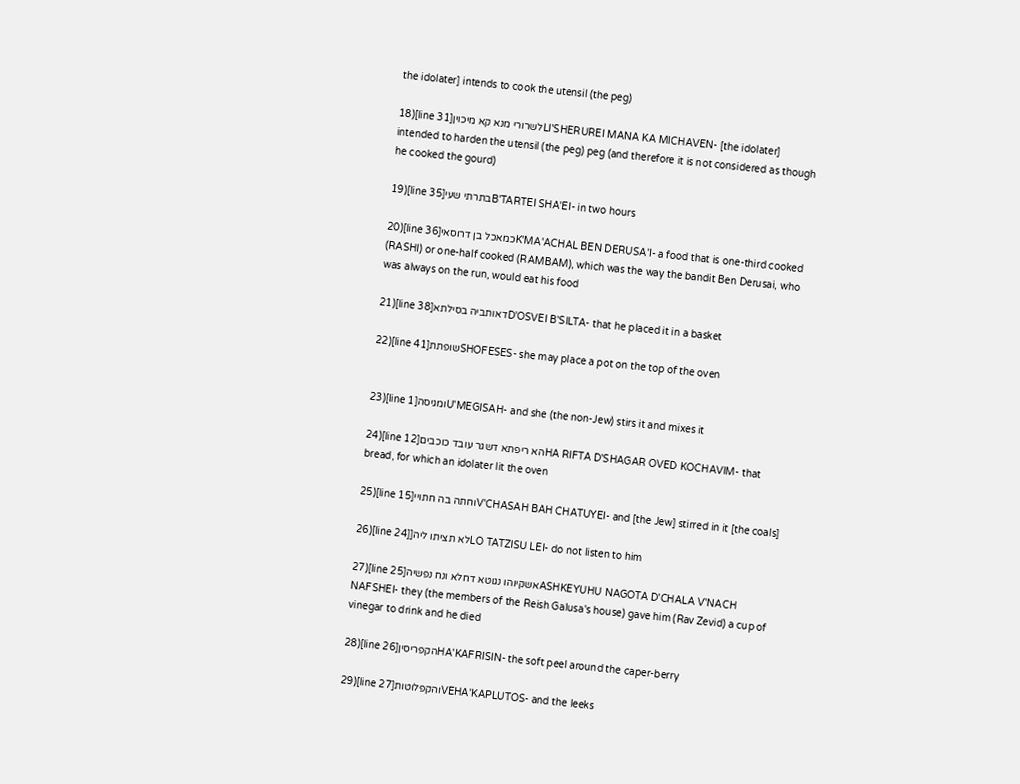the idolater] intends to cook the utensil (the peg)

18)[line 31]לשרורי מנא קא מיכויןLI'SHERUREI MANA KA MICHAVEN- [the idolater] intended to harden the utensil (the peg) peg (and therefore it is not considered as though he cooked the gourd)

19)[line 35]בתרתי שעיB'TARTEI SHA'EI- in two hours

20)[line 36]כמאכל בן דרוסאיK'MA'ACHAL BEN DERUSA'I- a food that is one-third cooked (RASHI) or one-half cooked (RAMBAM), which was the way the bandit Ben Derusai, who was always on the run, would eat his food

21)[line 38]דאותביה בסילתאD'OSVEI B'SILTA- that he placed it in a basket

22)[line 41]שופתתSHOFESES- she may place a pot on the top of the oven


23)[line 1]ומגיסהU'MEGISAH- and she (the non-Jew) stirs it and mixes it

24)[line 12]הא ריפתא דשגר עובד כוכביםHA RIFTA D'SHAGAR OVED KOCHAVIM- that bread, for which an idolater lit the oven

25)[line 15]וחתה בה חתוייV'CHASAH BAH CHATUYEI- and [the Jew] stirred in it [the coals]

26)[line 24]]לא תציתו ליהLO TATZISU LEI- do not listen to him

27)[line 25]אשקיוהו נגוטא דחלא ונח נפשיהASHKEYUHU NAGOTA D'CHALA V'NACH NAFSHEI- they (the members of the Reish Galusa's house) gave him (Rav Zevid) a cup of vinegar to drink and he died

28)[line 26]הקפריסיןHA'KAFRISIN- the soft peel around the caper-berry

29)[line 27]והקפלוטותVEHA'KAPLUTOS- and the leeks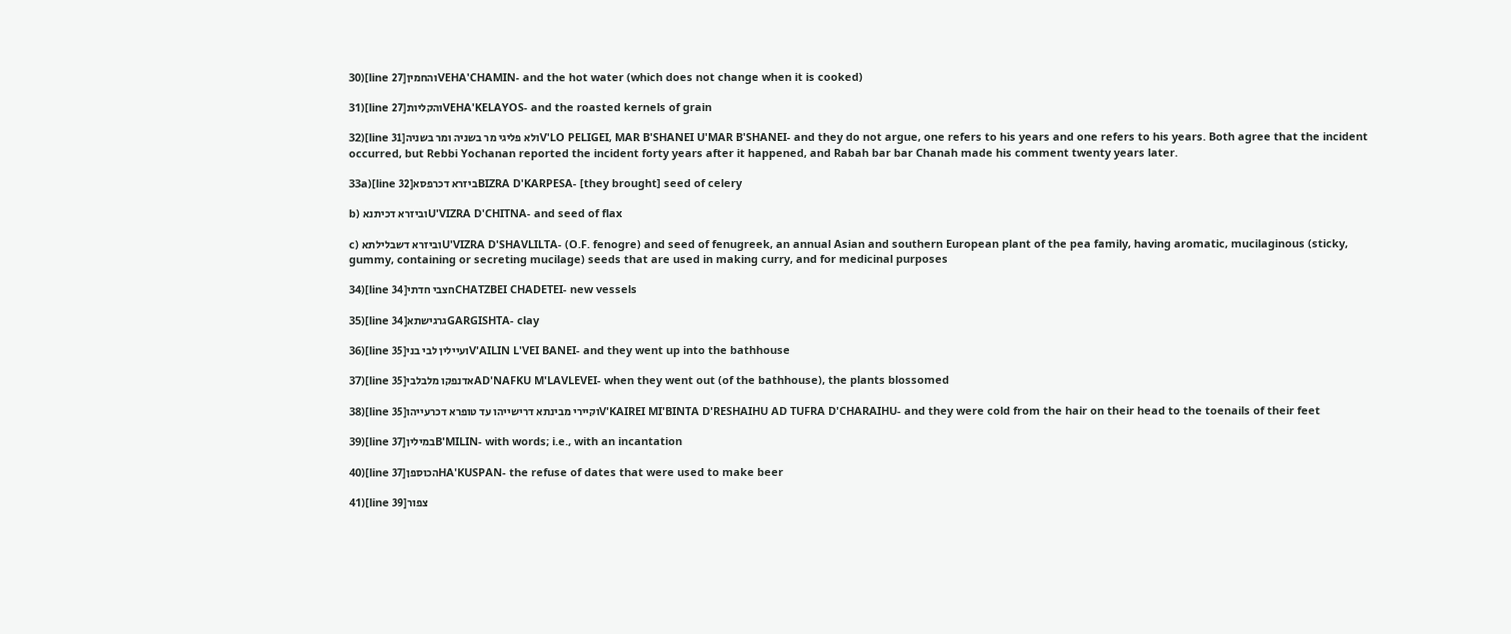30)[line 27]והחמיןVEHA'CHAMIN- and the hot water (which does not change when it is cooked)

31)[line 27]והקליותVEHA'KELAYOS- and the roasted kernels of grain

32)[line 31]ולא פליגי מר בשניה ומר בשניהV'LO PELIGEI, MAR B'SHANEI U'MAR B'SHANEI- and they do not argue, one refers to his years and one refers to his years. Both agree that the incident occurred, but Rebbi Yochanan reported the incident forty years after it happened, and Rabah bar bar Chanah made his comment twenty years later.

33a)[line 32]ביזרא דכרפסאBIZRA D'KARPESA- [they brought] seed of celery

b) וביזרא דכיתנאU'VIZRA D'CHITNA- and seed of flax

c) וביזרא דשבלילתאU'VIZRA D'SHAVLILTA- (O.F. fenogre) and seed of fenugreek, an annual Asian and southern European plant of the pea family, having aromatic, mucilaginous (sticky, gummy, containing or secreting mucilage) seeds that are used in making curry, and for medicinal purposes

34)[line 34]חצבי חדתיCHATZBEI CHADETEI- new vessels

35)[line 34]גרגישתאGARGISHTA- clay

36)[line 35]ועיילין לבי בניV'AILIN L'VEI BANEI- and they went up into the bathhouse

37)[line 35]אדנפקו מלבלביAD'NAFKU M'LAVLEVEI- when they went out (of the bathhouse), the plants blossomed

38)[line 35]וקיירי מבינתא דרישייהו עד טופרא דכרעייהוV'KAIREI MI'BINTA D'RESHAIHU AD TUFRA D'CHARAIHU- and they were cold from the hair on their head to the toenails of their feet

39)[line 37]במיליןB'MILIN- with words; i.e., with an incantation

40)[line 37]הכוספןHA'KUSPAN- the refuse of dates that were used to make beer

41)[line 39]צפור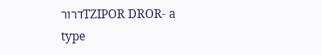דרורTZIPOR DROR- a type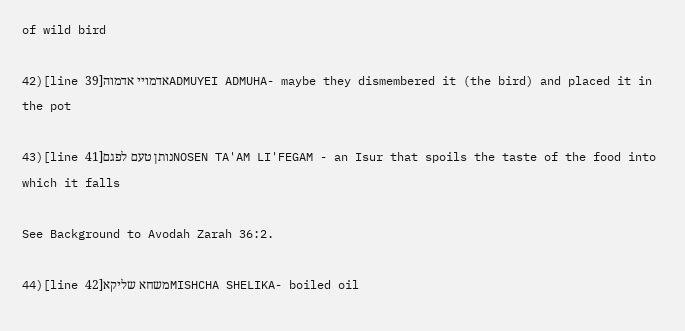of wild bird

42)[line 39]אדמויי אדמוהADMUYEI ADMUHA- maybe they dismembered it (the bird) and placed it in the pot

43)[line 41]נותן טעם לפגםNOSEN TA'AM LI'FEGAM - an Isur that spoils the taste of the food into which it falls

See Background to Avodah Zarah 36:2.

44)[line 42]משחא שליקאMISHCHA SHELIKA- boiled oil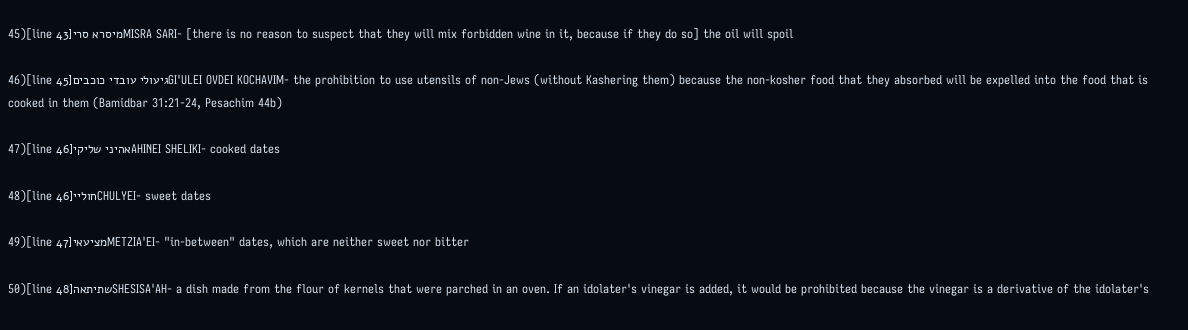45)[line 43]מיסרא סריMISRA SARI- [there is no reason to suspect that they will mix forbidden wine in it, because if they do so] the oil will spoil

46)[line 45]גיעולי עובדי כוכביםGI'ULEI OVDEI KOCHAVIM- the prohibition to use utensils of non-Jews (without Kashering them) because the non-kosher food that they absorbed will be expelled into the food that is cooked in them (Bamidbar 31:21-24, Pesachim 44b)

47)[line 46]אהיני שליקיAHINEI SHELIKI- cooked dates

48)[line 46]חולייCHULYEI- sweet dates

49)[line 47]מציעאיMETZIA'EI- "in-between" dates, which are neither sweet nor bitter

50)[line 48]שתיתאהSHESISA'AH- a dish made from the flour of kernels that were parched in an oven. If an idolater's vinegar is added, it would be prohibited because the vinegar is a derivative of the idolater's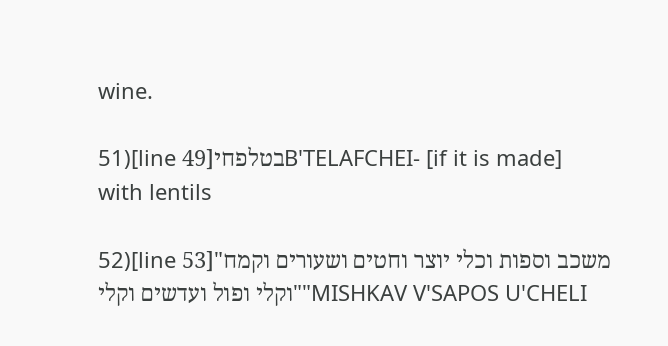wine.

51)[line 49]בטלפחיB'TELAFCHEI- [if it is made] with lentils

52)[line 53]"משכב וספות וכלי יוצר וחטים ושעורים וקמח וקלי ופול ועדשים וקלי""MISHKAV V'SAPOS U'CHELI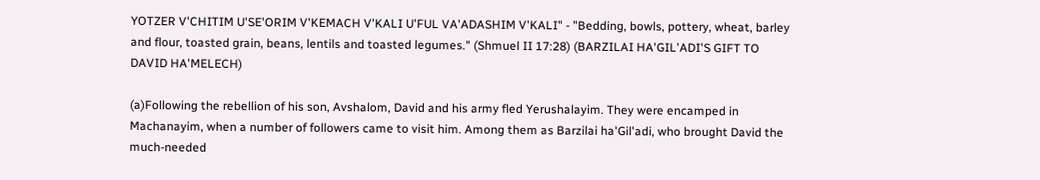YOTZER V'CHITIM U'SE'ORIM V'KEMACH V'KALI U'FUL VA'ADASHIM V'KALI" - "Bedding, bowls, pottery, wheat, barley and flour, toasted grain, beans, lentils and toasted legumes." (Shmuel II 17:28) (BARZILAI HA'GIL'ADI'S GIFT TO DAVID HA'MELECH)

(a)Following the rebellion of his son, Avshalom, David and his army fled Yerushalayim. They were encamped in Machanayim, when a number of followers came to visit him. Among them as Barzilai ha'Gil'adi, who brought David the much-needed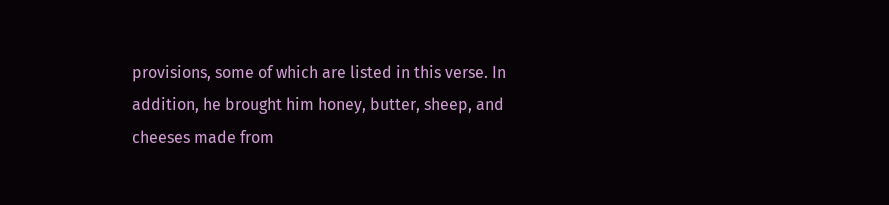provisions, some of which are listed in this verse. In addition, he brought him honey, butter, sheep, and cheeses made from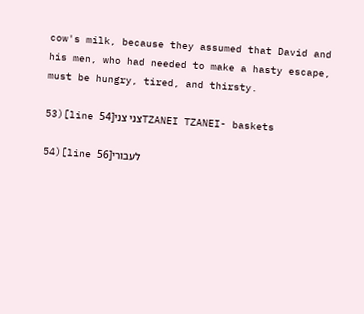cow's milk, because they assumed that David and his men, who had needed to make a hasty escape, must be hungry, tired, and thirsty.

53)[line 54]צני צניTZANEI TZANEI- baskets

54)[line 56]לעבורי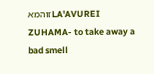זוהמאLA'AVUREI ZUHAMA- to take away a bad smell